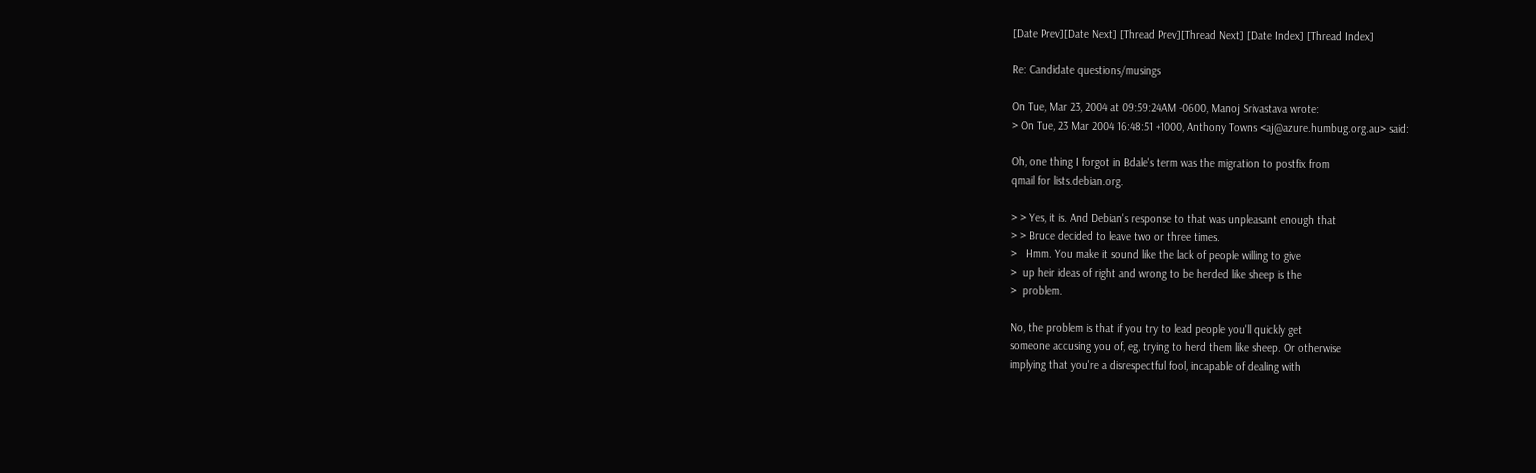[Date Prev][Date Next] [Thread Prev][Thread Next] [Date Index] [Thread Index]

Re: Candidate questions/musings

On Tue, Mar 23, 2004 at 09:59:24AM -0600, Manoj Srivastava wrote:
> On Tue, 23 Mar 2004 16:48:51 +1000, Anthony Towns <aj@azure.humbug.org.au> said:

Oh, one thing I forgot in Bdale's term was the migration to postfix from
qmail for lists.debian.org.

> > Yes, it is. And Debian's response to that was unpleasant enough that
> > Bruce decided to leave two or three times.
>   Hmm. You make it sound like the lack of people willing to give
>  up heir ideas of right and wrong to be herded like sheep is the
>  problem.

No, the problem is that if you try to lead people you'll quickly get
someone accusing you of, eg, trying to herd them like sheep. Or otherwise
implying that you're a disrespectful fool, incapable of dealing with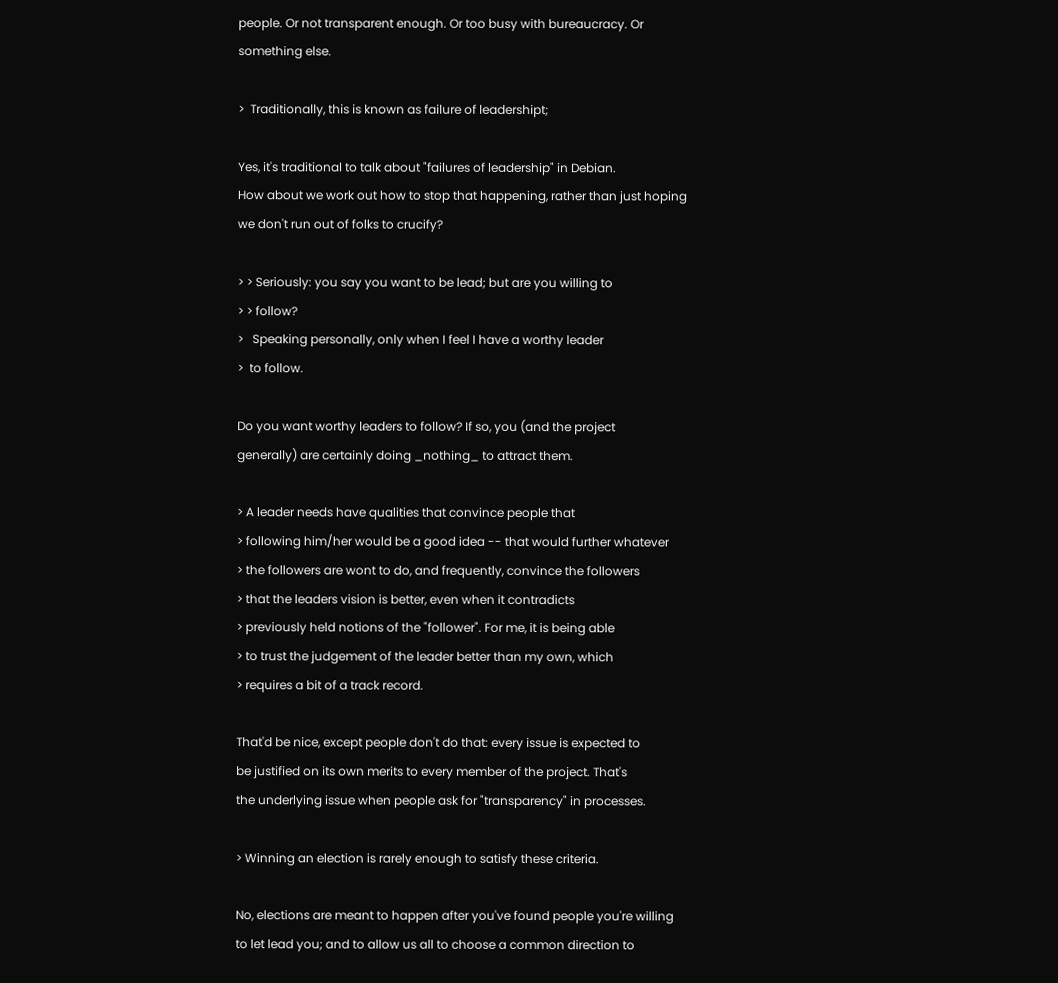people. Or not transparent enough. Or too busy with bureaucracy. Or
something else.

>  Traditionally, this is known as failure of leadershipt;

Yes, it's traditional to talk about "failures of leadership" in Debian.
How about we work out how to stop that happening, rather than just hoping
we don't run out of folks to crucify?

> > Seriously: you say you want to be lead; but are you willing to
> > follow?
>   Speaking personally, only when I feel I have a worthy leader
>  to follow.

Do you want worthy leaders to follow? If so, you (and the project
generally) are certainly doing _nothing_ to attract them.

> A leader needs have qualities that convince people that
> following him/her would be a good idea -- that would further whatever
> the followers are wont to do, and frequently, convince the followers
> that the leaders vision is better, even when it contradicts
> previously held notions of the "follower". For me, it is being able
> to trust the judgement of the leader better than my own, which
> requires a bit of a track record.

That'd be nice, except people don't do that: every issue is expected to
be justified on its own merits to every member of the project. That's
the underlying issue when people ask for "transparency" in processes.

> Winning an election is rarely enough to satisfy these criteria.

No, elections are meant to happen after you've found people you're willing
to let lead you; and to allow us all to choose a common direction to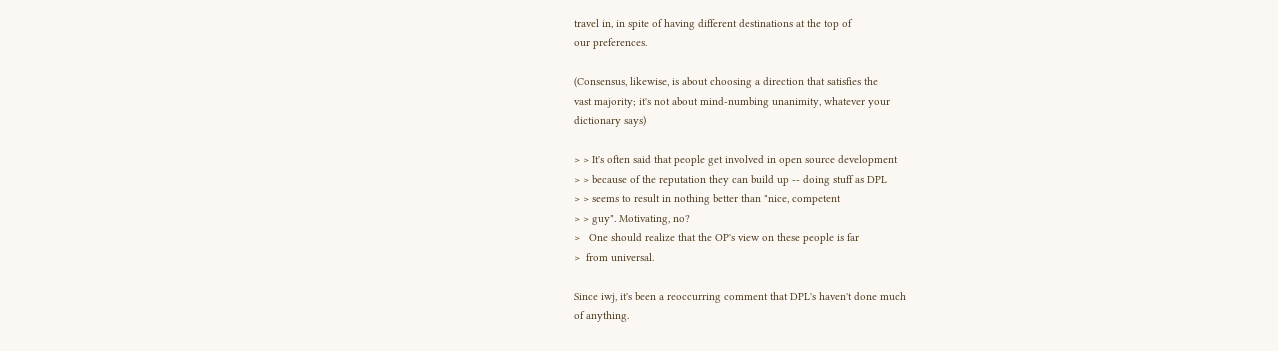travel in, in spite of having different destinations at the top of
our preferences.

(Consensus, likewise, is about choosing a direction that satisfies the
vast majority; it's not about mind-numbing unanimity, whatever your
dictionary says)

> > It's often said that people get involved in open source development
> > because of the reputation they can build up -- doing stuff as DPL
> > seems to result in nothing better than "nice, competent
> > guy". Motivating, no?
>   One should realize that the OP's view on these people is far
>  from universal.

Since iwj, it's been a reoccurring comment that DPL's haven't done much
of anything.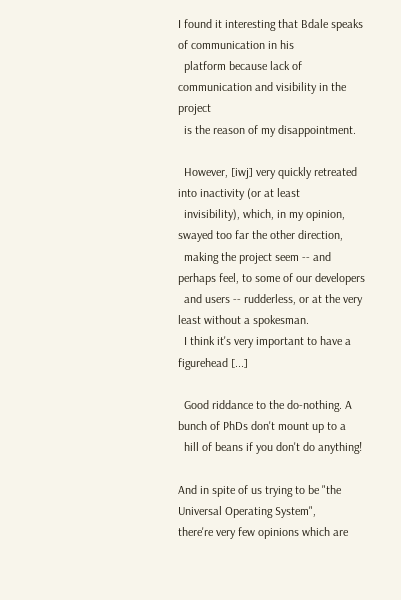I found it interesting that Bdale speaks of communication in his
  platform because lack of communication and visibility in the project
  is the reason of my disappointment.

  However, [iwj] very quickly retreated into inactivity (or at least
  invisibility), which, in my opinion, swayed too far the other direction,
  making the project seem -- and perhaps feel, to some of our developers
  and users -- rudderless, or at the very least without a spokesman.
  I think it's very important to have a figurehead [...]

  Good riddance to the do-nothing. A bunch of PhDs don't mount up to a
  hill of beans if you don't do anything!

And in spite of us trying to be "the Universal Operating System",
there're very few opinions which are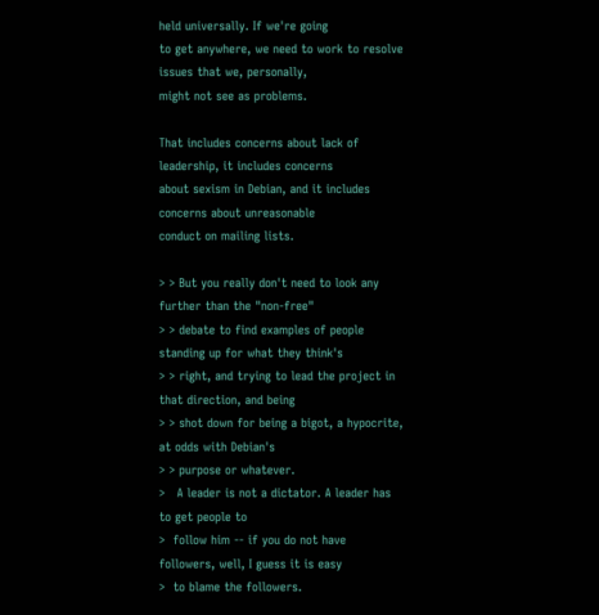held universally. If we're going
to get anywhere, we need to work to resolve issues that we, personally,
might not see as problems.

That includes concerns about lack of leadership, it includes concerns
about sexism in Debian, and it includes concerns about unreasonable
conduct on mailing lists.

> > But you really don't need to look any further than the "non-free"
> > debate to find examples of people standing up for what they think's
> > right, and trying to lead the project in that direction, and being
> > shot down for being a bigot, a hypocrite, at odds with Debian's
> > purpose or whatever.
>   A leader is not a dictator. A leader has to get people to
>  follow him -- if you do not have followers, well, I guess it is easy
>  to blame the followers.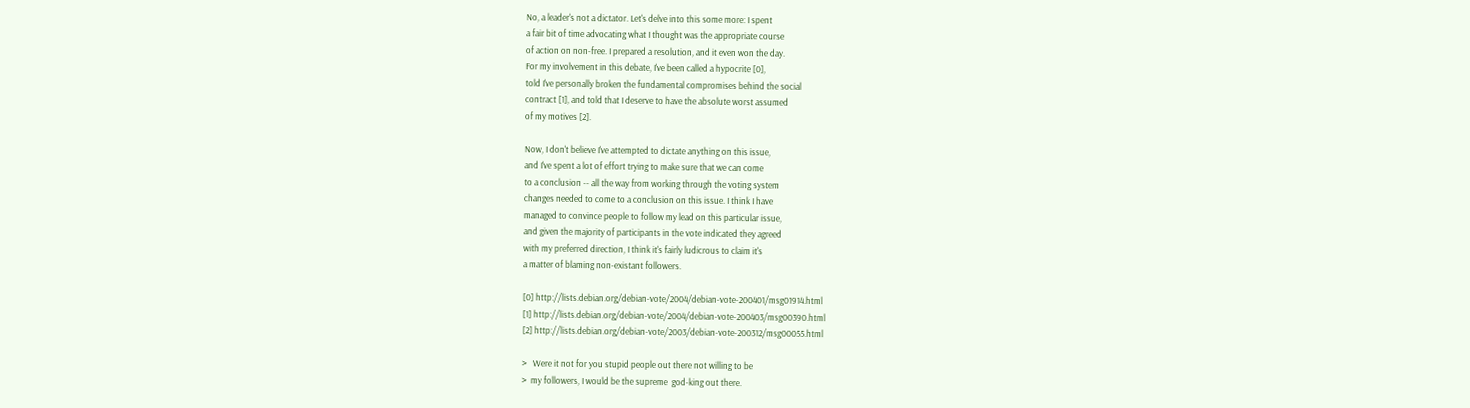No, a leader's not a dictator. Let's delve into this some more: I spent
a fair bit of time advocating what I thought was the appropriate course
of action on non-free. I prepared a resolution, and it even won the day.
For my involvement in this debate, I've been called a hypocrite [0],
told I've personally broken the fundamental compromises behind the social
contract [1], and told that I deserve to have the absolute worst assumed
of my motives [2].

Now, I don't believe I've attempted to dictate anything on this issue,
and I've spent a lot of effort trying to make sure that we can come
to a conclusion -- all the way from working through the voting system
changes needed to come to a conclusion on this issue. I think I have
managed to convince people to follow my lead on this particular issue,
and given the majority of participants in the vote indicated they agreed
with my preferred direction, I think it's fairly ludicrous to claim it's
a matter of blaming non-existant followers.

[0] http://lists.debian.org/debian-vote/2004/debian-vote-200401/msg01914.html
[1] http://lists.debian.org/debian-vote/2004/debian-vote-200403/msg00390.html
[2] http://lists.debian.org/debian-vote/2003/debian-vote-200312/msg00055.html

>   Were it not for you stupid people out there not willing to be
>  my followers, I would be the supreme  god-king out there.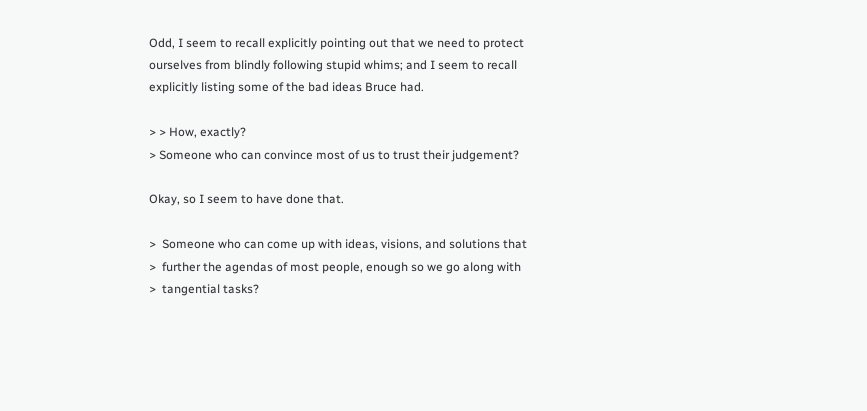Odd, I seem to recall explicitly pointing out that we need to protect
ourselves from blindly following stupid whims; and I seem to recall
explicitly listing some of the bad ideas Bruce had.

> > How, exactly?
> Someone who can convince most of us to trust their judgement?

Okay, so I seem to have done that.

>  Someone who can come up with ideas, visions, and solutions that
>  further the agendas of most people, enough so we go along with
>  tangential tasks?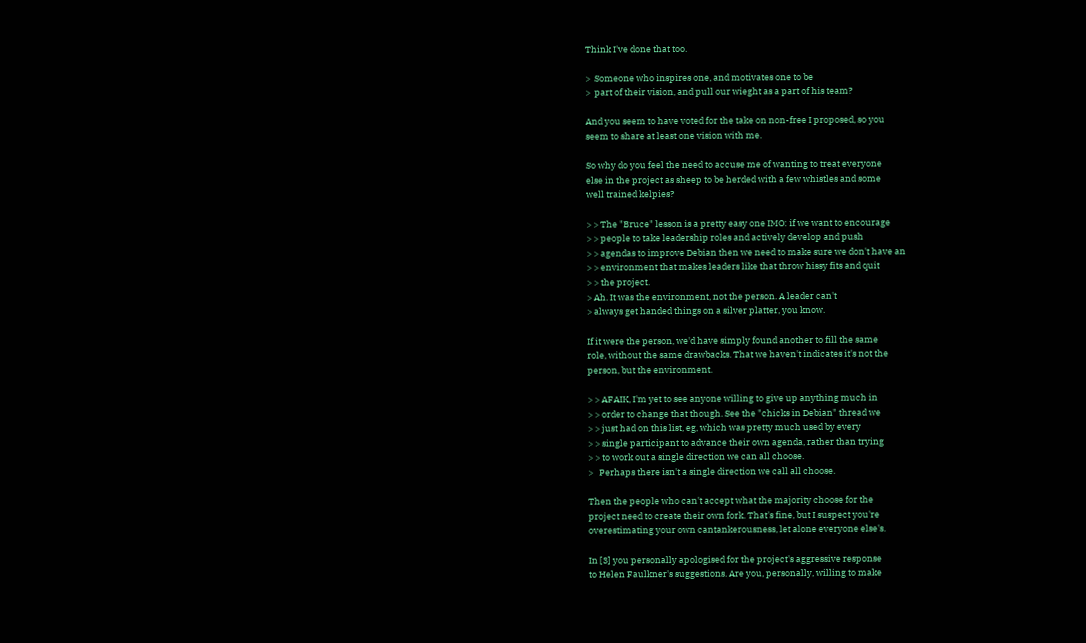Think I've done that too.

>  Someone who inspires one, and motivates one to be
>  part of their vision, and pull our wieght as a part of his team?

And you seem to have voted for the take on non-free I proposed, so you
seem to share at least one vision with me.

So why do you feel the need to accuse me of wanting to treat everyone
else in the project as sheep to be herded with a few whistles and some
well trained kelpies?

> > The "Bruce" lesson is a pretty easy one IMO: if we want to encourage
> > people to take leadership roles and actively develop and push
> > agendas to improve Debian then we need to make sure we don't have an
> > environment that makes leaders like that throw hissy fits and quit
> > the project.
> Ah. It was the environment, not the person. A leader can't
> always get handed things on a silver platter, you know.

If it were the person, we'd have simply found another to fill the same
role, without the same drawbacks. That we haven't indicates it's not the
person, but the environment.

> > AFAIK, I'm yet to see anyone willing to give up anything much in
> > order to change that though. See the "chicks in Debian" thread we
> > just had on this list, eg, which was pretty much used by every
> > single participant to advance their own agenda, rather than trying
> > to work out a single direction we can all choose.
>   Perhaps there isn't a single direction we call all choose.

Then the people who can't accept what the majority choose for the
project need to create their own fork. That's fine, but I suspect you're
overestimating your own cantankerousness, let alone everyone else's.

In [3] you personally apologised for the project's aggressive response
to Helen Faulkner's suggestions. Are you, personally, willing to make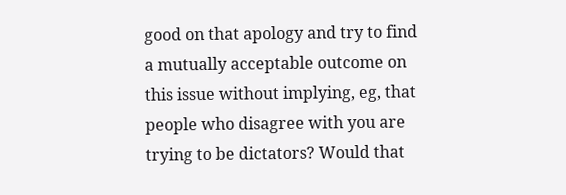good on that apology and try to find a mutually acceptable outcome on
this issue without implying, eg, that people who disagree with you are
trying to be dictators? Would that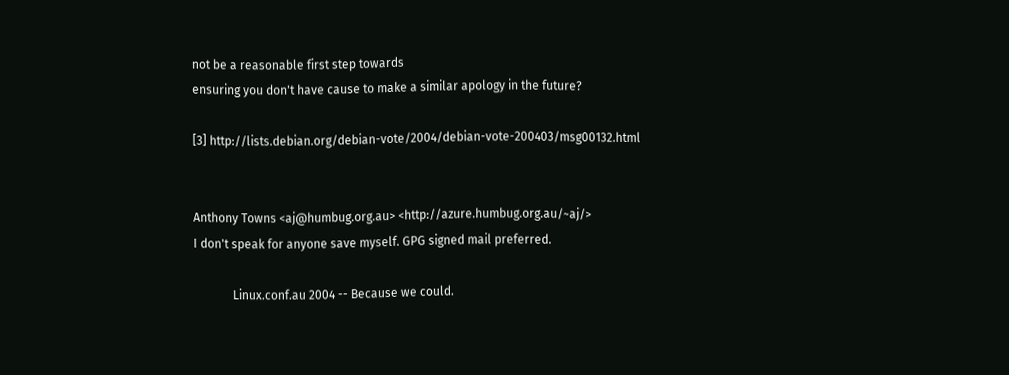not be a reasonable first step towards
ensuring you don't have cause to make a similar apology in the future?

[3] http://lists.debian.org/debian-vote/2004/debian-vote-200403/msg00132.html


Anthony Towns <aj@humbug.org.au> <http://azure.humbug.org.au/~aj/>
I don't speak for anyone save myself. GPG signed mail preferred.

             Linux.conf.au 2004 -- Because we could.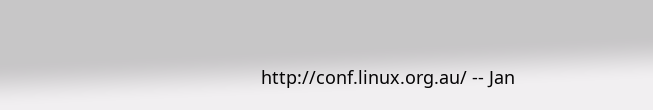http://conf.linux.org.au/ -- Jan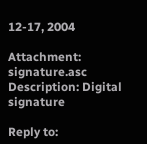12-17, 2004

Attachment: signature.asc
Description: Digital signature

Reply to: